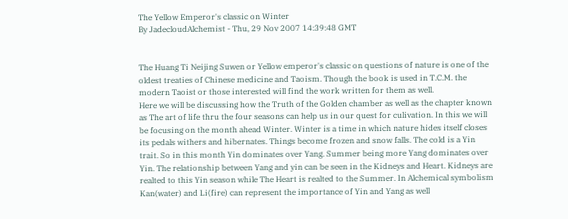The Yellow Emperor's classic on Winter
By JadecloudAlchemist - Thu, 29 Nov 2007 14:39:48 GMT


The Huang Ti Neijing Suwen or Yellow emperor's classic on questions of nature is one of the oldest treaties of Chinese medicine and Taoism. Though the book is used in T.C.M. the modern Taoist or those interested will find the work written for them as well.
Here we will be discussing how the Truth of the Golden chamber as well as the chapter known as The art of life thru the four seasons can help us in our quest for culivation. In this we will be focusing on the month ahead Winter. Winter is a time in which nature hides itself closes its pedals withers and hibernates. Things become frozen and snow falls. The cold is a Yin trait. So in this month Yin dominates over Yang. Summer being more Yang dominates over Yin. The relationship between Yang and yin can be seen in the Kidneys and Heart. Kidneys are realted to this Yin season while The Heart is realted to the Summer. In Alchemical symbolism Kan(water) and Li(fire) can represent the importance of Yin and Yang as well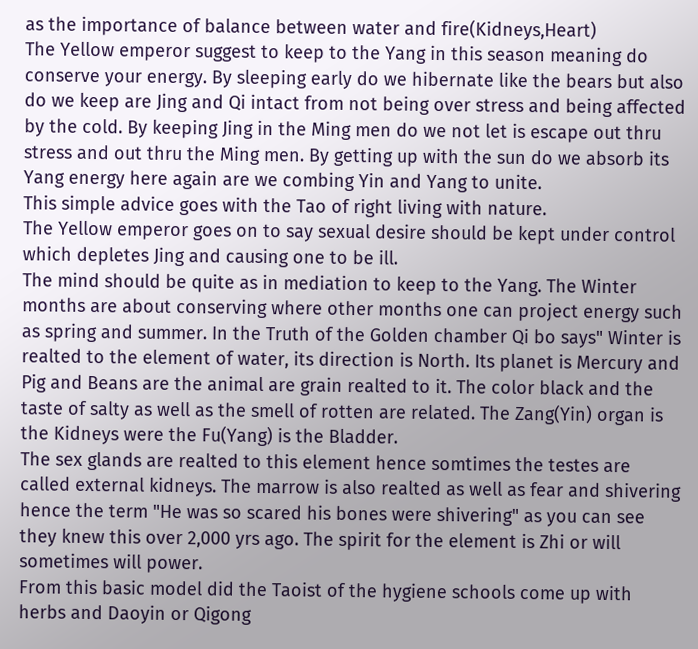as the importance of balance between water and fire(Kidneys,Heart)
The Yellow emperor suggest to keep to the Yang in this season meaning do conserve your energy. By sleeping early do we hibernate like the bears but also do we keep are Jing and Qi intact from not being over stress and being affected by the cold. By keeping Jing in the Ming men do we not let is escape out thru stress and out thru the Ming men. By getting up with the sun do we absorb its Yang energy here again are we combing Yin and Yang to unite.
This simple advice goes with the Tao of right living with nature.
The Yellow emperor goes on to say sexual desire should be kept under control which depletes Jing and causing one to be ill.
The mind should be quite as in mediation to keep to the Yang. The Winter months are about conserving where other months one can project energy such as spring and summer. In the Truth of the Golden chamber Qi bo says" Winter is realted to the element of water, its direction is North. Its planet is Mercury and Pig and Beans are the animal are grain realted to it. The color black and the taste of salty as well as the smell of rotten are related. The Zang(Yin) organ is the Kidneys were the Fu(Yang) is the Bladder.
The sex glands are realted to this element hence somtimes the testes are called external kidneys. The marrow is also realted as well as fear and shivering hence the term "He was so scared his bones were shivering" as you can see they knew this over 2,000 yrs ago. The spirit for the element is Zhi or will sometimes will power.
From this basic model did the Taoist of the hygiene schools come up with herbs and Daoyin or Qigong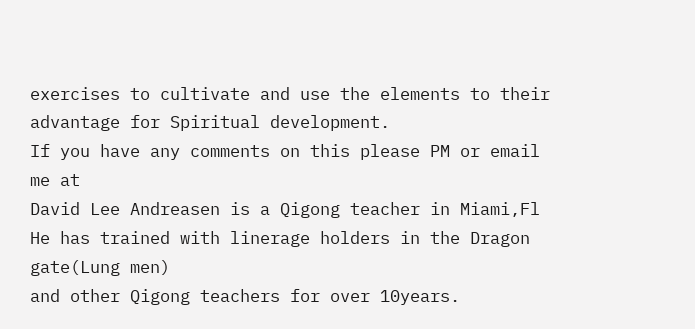exercises to cultivate and use the elements to their advantage for Spiritual development.
If you have any comments on this please PM or email me at
David Lee Andreasen is a Qigong teacher in Miami,Fl
He has trained with linerage holders in the Dragon gate(Lung men)
and other Qigong teachers for over 10years.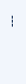---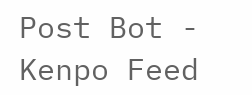Post Bot - Kenpo Feed